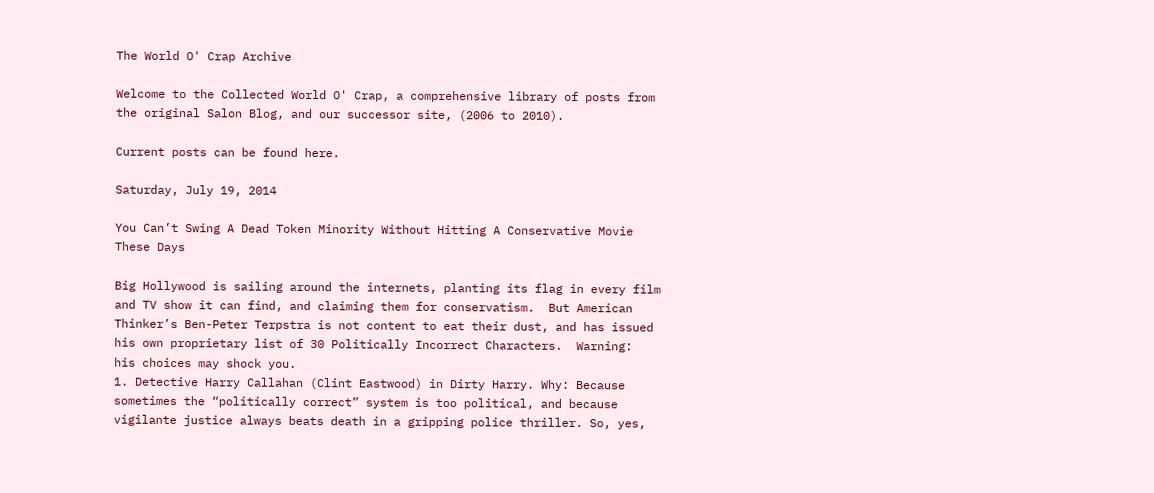The World O' Crap Archive

Welcome to the Collected World O' Crap, a comprehensive library of posts from the original Salon Blog, and our successor site, (2006 to 2010).

Current posts can be found here.

Saturday, July 19, 2014

You Can’t Swing A Dead Token Minority Without Hitting A Conservative Movie These Days

Big Hollywood is sailing around the internets, planting its flag in every film and TV show it can find, and claiming them for conservatism.  But American Thinker’s Ben-Peter Terpstra is not content to eat their dust, and has issued his own proprietary list of 30 Politically Incorrect Characters.  Warning:  his choices may shock you.
1. Detective Harry Callahan (Clint Eastwood) in Dirty Harry. Why: Because sometimes the “politically correct” system is too political, and because vigilante justice always beats death in a gripping police thriller. So, yes,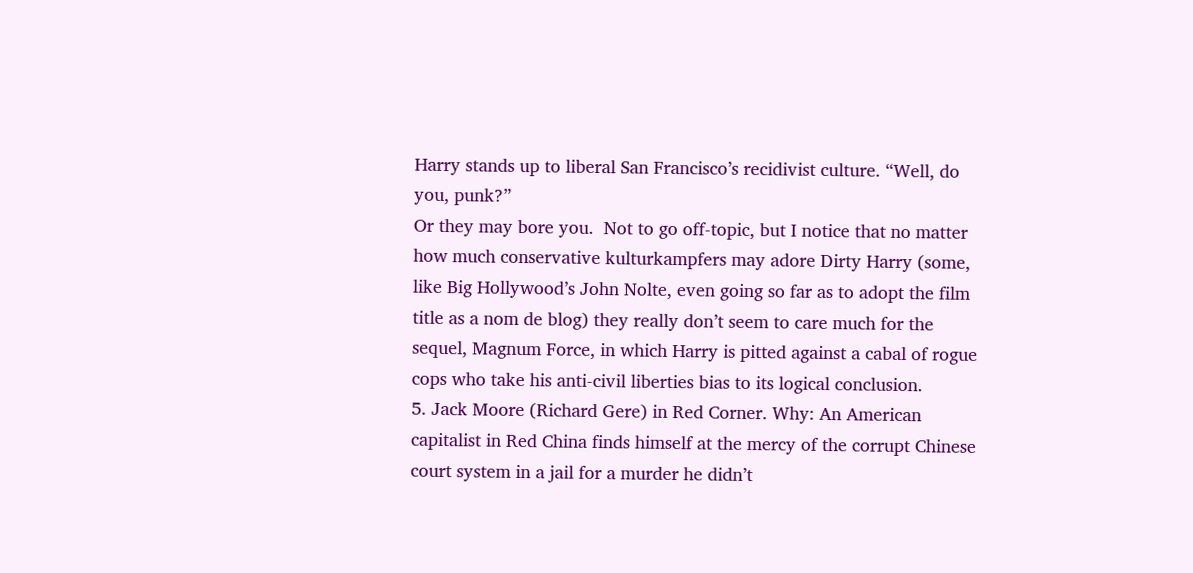Harry stands up to liberal San Francisco’s recidivist culture. “Well, do you, punk?”
Or they may bore you.  Not to go off-topic, but I notice that no matter how much conservative kulturkampfers may adore Dirty Harry (some, like Big Hollywood’s John Nolte, even going so far as to adopt the film title as a nom de blog) they really don’t seem to care much for the sequel, Magnum Force, in which Harry is pitted against a cabal of rogue cops who take his anti-civil liberties bias to its logical conclusion.
5. Jack Moore (Richard Gere) in Red Corner. Why: An American capitalist in Red China finds himself at the mercy of the corrupt Chinese court system in a jail for a murder he didn’t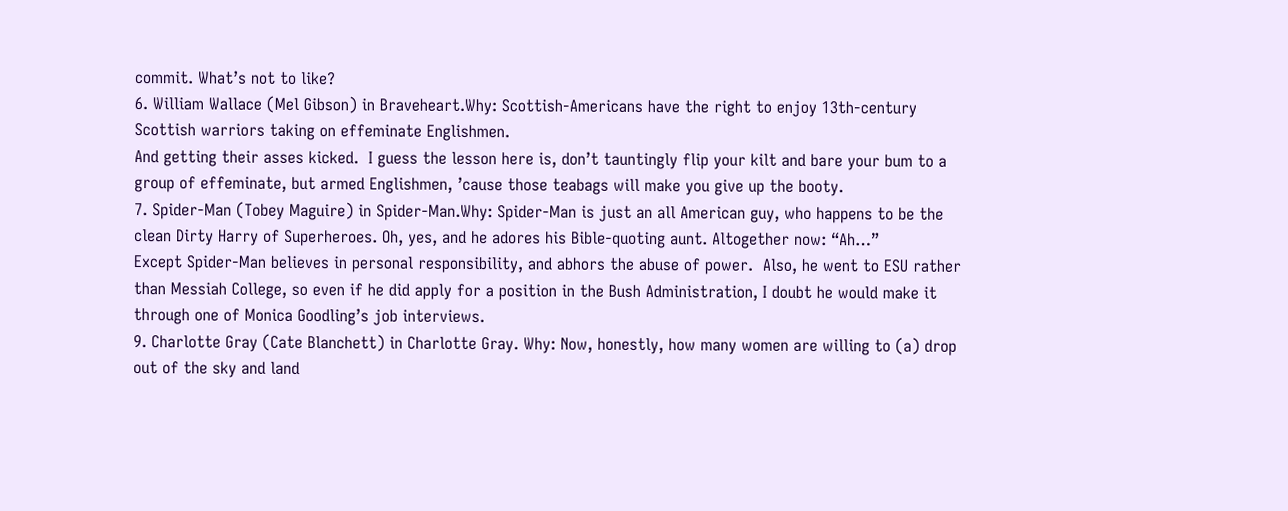commit. What’s not to like?
6. William Wallace (Mel Gibson) in Braveheart.Why: Scottish-Americans have the right to enjoy 13th-century Scottish warriors taking on effeminate Englishmen.
And getting their asses kicked.  I guess the lesson here is, don’t tauntingly flip your kilt and bare your bum to a group of effeminate, but armed Englishmen, ’cause those teabags will make you give up the booty.
7. Spider-Man (Tobey Maguire) in Spider-Man.Why: Spider-Man is just an all American guy, who happens to be the clean Dirty Harry of Superheroes. Oh, yes, and he adores his Bible-quoting aunt. Altogether now: “Ah…”
Except Spider-Man believes in personal responsibility, and abhors the abuse of power.  Also, he went to ESU rather than Messiah College, so even if he did apply for a position in the Bush Administration, I doubt he would make it through one of Monica Goodling’s job interviews.
9. Charlotte Gray (Cate Blanchett) in Charlotte Gray. Why: Now, honestly, how many women are willing to (a) drop out of the sky and land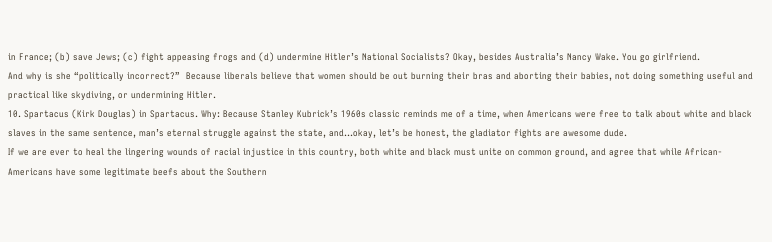in France; (b) save Jews; (c) fight appeasing frogs and (d) undermine Hitler’s National Socialists? Okay, besides Australia’s Nancy Wake. You go girlfriend.
And why is she “politically incorrect?”  Because liberals believe that women should be out burning their bras and aborting their babies, not doing something useful and practical like skydiving, or undermining Hitler.
10. Spartacus (Kirk Douglas) in Spartacus. Why: Because Stanley Kubrick’s 1960s classic reminds me of a time, when Americans were free to talk about white and black slaves in the same sentence, man’s eternal struggle against the state, and…okay, let’s be honest, the gladiator fights are awesome dude.
If we are ever to heal the lingering wounds of racial injustice in this country, both white and black must unite on common ground, and agree that while African-Americans have some legitimate beefs about the Southern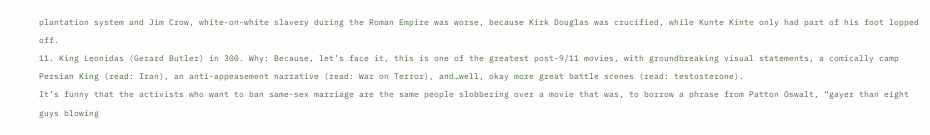plantation system and Jim Crow, white-on-white slavery during the Roman Empire was worse, because Kirk Douglas was crucified, while Kunte Kinte only had part of his foot lopped off.
11. King Leonidas (Gerard Butler) in 300. Why: Because, let’s face it, this is one of the greatest post-9/11 movies, with groundbreaking visual statements, a comically camp Persian King (read: Iran), an anti-appeasement narrative (read: War on Terror), and…well, okay more great battle scenes (read: testosterone).
It’s funny that the activists who want to ban same-sex marriage are the same people slobbering over a movie that was, to borrow a phrase from Patton Oswalt, “gayer than eight guys blowing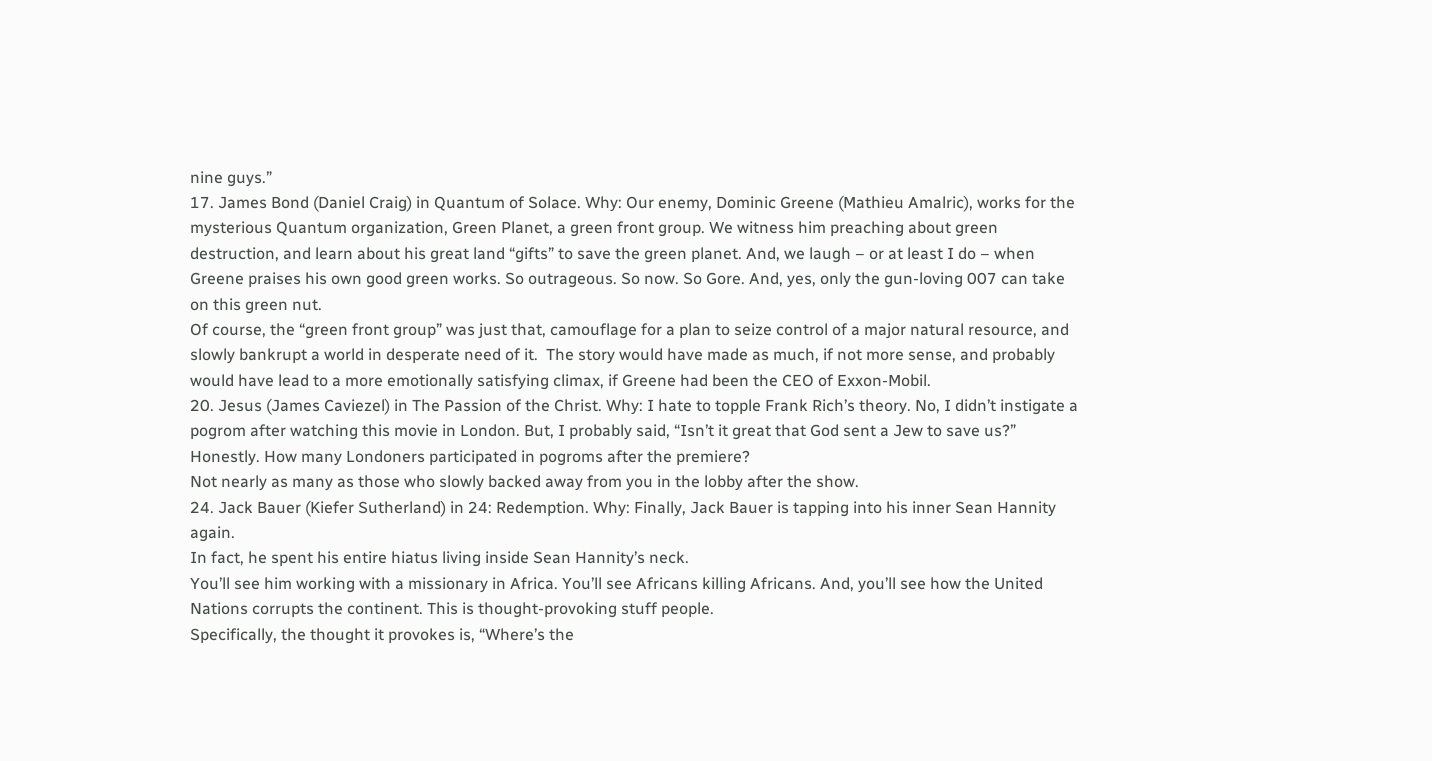nine guys.”
17. James Bond (Daniel Craig) in Quantum of Solace. Why: Our enemy, Dominic Greene (Mathieu Amalric), works for the mysterious Quantum organization, Green Planet, a green front group. We witness him preaching about green destruction, and learn about his great land “gifts” to save the green planet. And, we laugh – or at least I do – when Greene praises his own good green works. So outrageous. So now. So Gore. And, yes, only the gun-loving 007 can take on this green nut.
Of course, the “green front group” was just that, camouflage for a plan to seize control of a major natural resource, and slowly bankrupt a world in desperate need of it.  The story would have made as much, if not more sense, and probably would have lead to a more emotionally satisfying climax, if Greene had been the CEO of Exxon-Mobil.
20. Jesus (James Caviezel) in The Passion of the Christ. Why: I hate to topple Frank Rich’s theory. No, I didn’t instigate a pogrom after watching this movie in London. But, I probably said, “Isn’t it great that God sent a Jew to save us?” Honestly. How many Londoners participated in pogroms after the premiere?
Not nearly as many as those who slowly backed away from you in the lobby after the show.
24. Jack Bauer (Kiefer Sutherland) in 24: Redemption. Why: Finally, Jack Bauer is tapping into his inner Sean Hannity again.
In fact, he spent his entire hiatus living inside Sean Hannity’s neck.
You’ll see him working with a missionary in Africa. You’ll see Africans killing Africans. And, you’ll see how the United Nations corrupts the continent. This is thought-provoking stuff people.
Specifically, the thought it provokes is, “Where’s the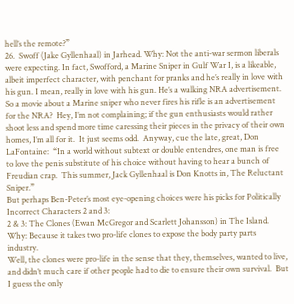hell’s the remote?”
26.  Swoff (Jake Gyllenhaal) in Jarhead. Why: Not the anti-war sermon liberals were expecting. In fact, Swofford, a Marine Sniper in Gulf War I, is a likeable, albeit imperfect character, with penchant for pranks and he’s really in love with his gun. I mean, really in love with his gun. He’s a walking NRA advertisement.
So a movie about a Marine sniper who never fires his rifle is an advertisement for the NRA?  Hey, I’m not complaining; if the gun enthusiasts would rather shoot less and spend more time caressing their pieces in the privacy of their own homes, I’m all for it.  It just seems odd.  Anyway, cue the late, great, Don LaFontaine:  “In a world without subtext or double entendres, one man is free to love the penis substitute of his choice without having to hear a bunch of Freudian crap.  This summer, Jack Gyllenhaal is Don Knotts in, The Reluctant Sniper.”
But perhaps Ben-Peter’s most eye-opening choices were his picks for Politically Incorrect Characters 2 and 3:
2 & 3: The Clones (Ewan McGregor and Scarlett Johansson) in The Island. Why: Because it takes two pro-life clones to expose the body party parts industry.
Well, the clones were pro-life in the sense that they, themselves, wanted to live, and didn’t much care if other people had to die to ensure their own survival.  But I guess the only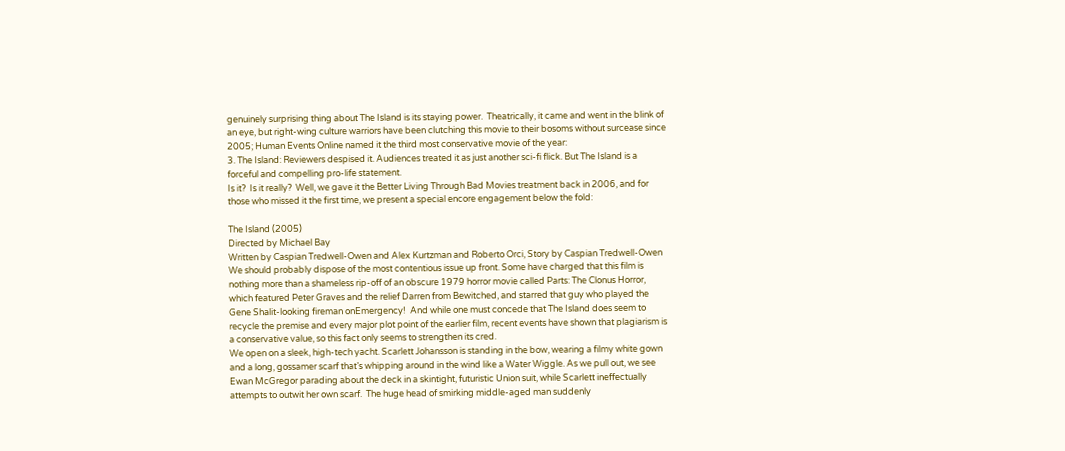genuinely surprising thing about The Island is its staying power.  Theatrically, it came and went in the blink of an eye, but right-wing culture warriors have been clutching this movie to their bosoms without surcease since 2005; Human Events Online named it the third most conservative movie of the year:
3. The Island: Reviewers despised it. Audiences treated it as just another sci-fi flick. But The Island is a forceful and compelling pro-life statement.
Is it?  Is it really?  Well, we gave it the Better Living Through Bad Movies treatment back in 2006, and for those who missed it the first time, we present a special encore engagement below the fold:

The Island (2005)
Directed by Michael Bay
Written by Caspian Tredwell-Owen and Alex Kurtzman and Roberto Orci, Story by Caspian Tredwell-Owen
We should probably dispose of the most contentious issue up front. Some have charged that this film is nothing more than a shameless rip-off of an obscure 1979 horror movie called Parts: The Clonus Horror, which featured Peter Graves and the relief Darren from Bewitched, and starred that guy who played the Gene Shalit-looking fireman onEmergency!  And while one must concede that The Island does seem to recycle the premise and every major plot point of the earlier film, recent events have shown that plagiarism is a conservative value, so this fact only seems to strengthen its cred.
We open on a sleek, high-tech yacht. Scarlett Johansson is standing in the bow, wearing a filmy white gown and a long, gossamer scarf that’s whipping around in the wind like a Water Wiggle. As we pull out, we see Ewan McGregor parading about the deck in a skintight, futuristic Union suit, while Scarlett ineffectually attempts to outwit her own scarf.  The huge head of smirking middle-aged man suddenly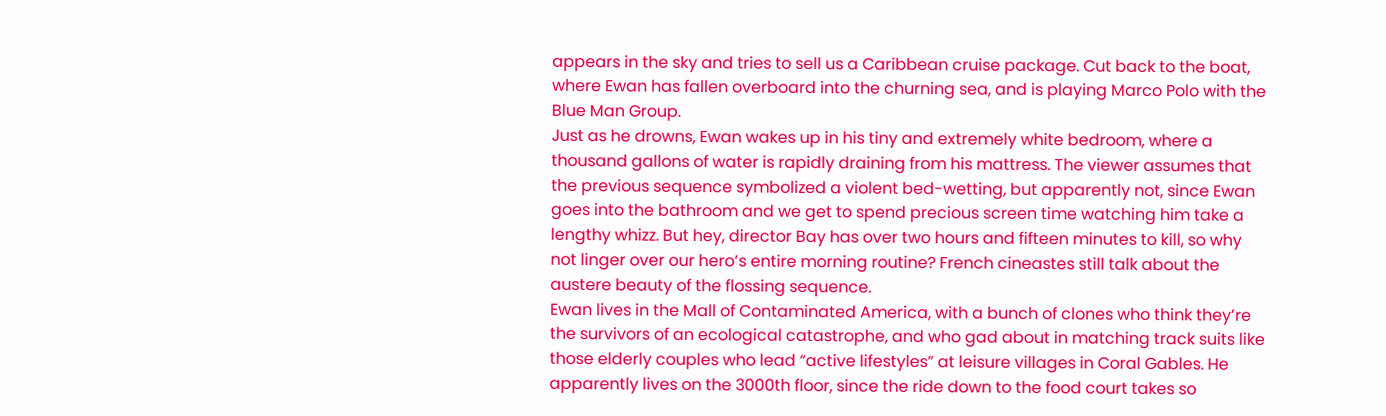appears in the sky and tries to sell us a Caribbean cruise package. Cut back to the boat, where Ewan has fallen overboard into the churning sea, and is playing Marco Polo with the Blue Man Group.
Just as he drowns, Ewan wakes up in his tiny and extremely white bedroom, where a thousand gallons of water is rapidly draining from his mattress. The viewer assumes that the previous sequence symbolized a violent bed-wetting, but apparently not, since Ewan goes into the bathroom and we get to spend precious screen time watching him take a lengthy whizz. But hey, director Bay has over two hours and fifteen minutes to kill, so why not linger over our hero’s entire morning routine? French cineastes still talk about the austere beauty of the flossing sequence.
Ewan lives in the Mall of Contaminated America, with a bunch of clones who think they’re the survivors of an ecological catastrophe, and who gad about in matching track suits like those elderly couples who lead “active lifestyles” at leisure villages in Coral Gables. He apparently lives on the 3000th floor, since the ride down to the food court takes so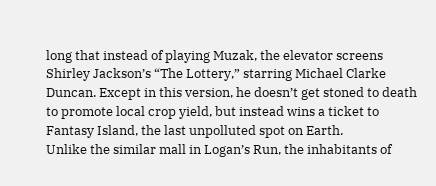long that instead of playing Muzak, the elevator screens Shirley Jackson’s “The Lottery,” starring Michael Clarke Duncan. Except in this version, he doesn’t get stoned to death to promote local crop yield, but instead wins a ticket to Fantasy Island, the last unpolluted spot on Earth.
Unlike the similar mall in Logan’s Run, the inhabitants of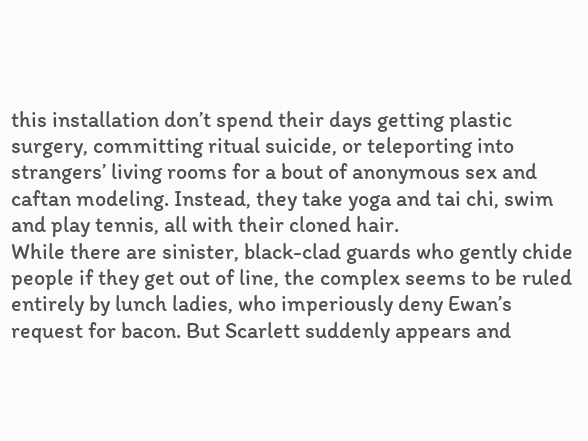this installation don’t spend their days getting plastic surgery, committing ritual suicide, or teleporting into strangers’ living rooms for a bout of anonymous sex and caftan modeling. Instead, they take yoga and tai chi, swim and play tennis, all with their cloned hair.
While there are sinister, black-clad guards who gently chide people if they get out of line, the complex seems to be ruled entirely by lunch ladies, who imperiously deny Ewan’s request for bacon. But Scarlett suddenly appears and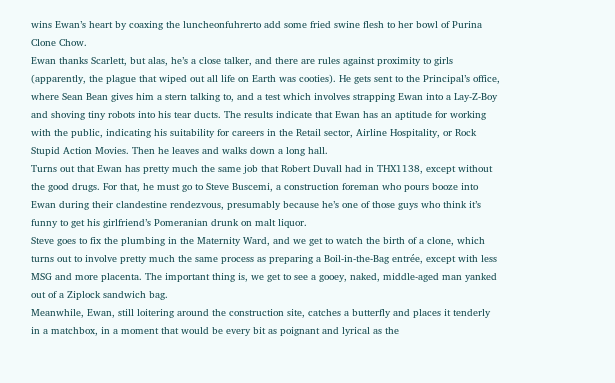wins Ewan’s heart by coaxing the luncheonfuhrerto add some fried swine flesh to her bowl of Purina Clone Chow.
Ewan thanks Scarlett, but alas, he’s a close talker, and there are rules against proximity to girls (apparently, the plague that wiped out all life on Earth was cooties). He gets sent to the Principal’s office, where Sean Bean gives him a stern talking to, and a test which involves strapping Ewan into a Lay-Z-Boy and shoving tiny robots into his tear ducts. The results indicate that Ewan has an aptitude for working with the public, indicating his suitability for careers in the Retail sector, Airline Hospitality, or Rock Stupid Action Movies. Then he leaves and walks down a long hall.
Turns out that Ewan has pretty much the same job that Robert Duvall had in THX1138, except without the good drugs. For that, he must go to Steve Buscemi, a construction foreman who pours booze into Ewan during their clandestine rendezvous, presumably because he’s one of those guys who think it’s funny to get his girlfriend’s Pomeranian drunk on malt liquor.
Steve goes to fix the plumbing in the Maternity Ward, and we get to watch the birth of a clone, which turns out to involve pretty much the same process as preparing a Boil-in-the-Bag entrée, except with less MSG and more placenta. The important thing is, we get to see a gooey, naked, middle-aged man yanked out of a Ziplock sandwich bag.
Meanwhile, Ewan, still loitering around the construction site, catches a butterfly and places it tenderly in a matchbox, in a moment that would be every bit as poignant and lyrical as the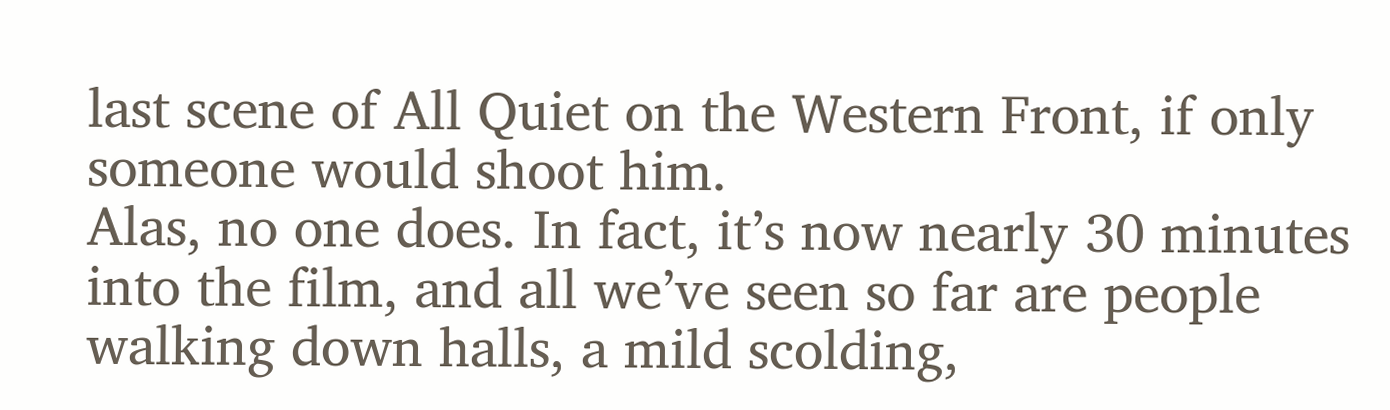last scene of All Quiet on the Western Front, if only someone would shoot him.
Alas, no one does. In fact, it’s now nearly 30 minutes into the film, and all we’ve seen so far are people walking down halls, a mild scolding,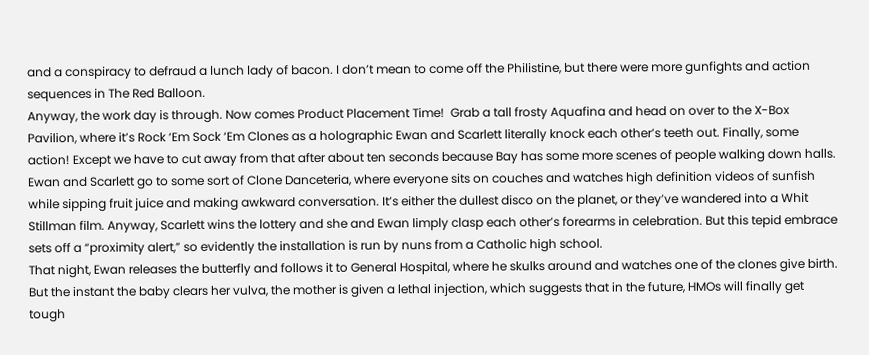and a conspiracy to defraud a lunch lady of bacon. I don’t mean to come off the Philistine, but there were more gunfights and action sequences in The Red Balloon.
Anyway, the work day is through. Now comes Product Placement Time!  Grab a tall frosty Aquafina and head on over to the X-Box Pavilion, where it’s Rock ‘Em Sock ‘Em Clones as a holographic Ewan and Scarlett literally knock each other’s teeth out. Finally, some action! Except we have to cut away from that after about ten seconds because Bay has some more scenes of people walking down halls.
Ewan and Scarlett go to some sort of Clone Danceteria, where everyone sits on couches and watches high definition videos of sunfish while sipping fruit juice and making awkward conversation. It’s either the dullest disco on the planet, or they’ve wandered into a Whit Stillman film. Anyway, Scarlett wins the lottery and she and Ewan limply clasp each other’s forearms in celebration. But this tepid embrace sets off a “proximity alert,” so evidently the installation is run by nuns from a Catholic high school.
That night, Ewan releases the butterfly and follows it to General Hospital, where he skulks around and watches one of the clones give birth. But the instant the baby clears her vulva, the mother is given a lethal injection, which suggests that in the future, HMOs will finally get tough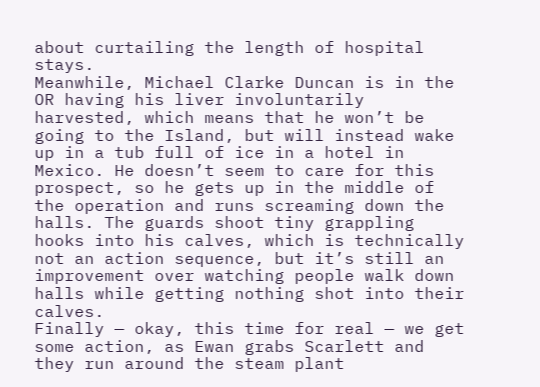about curtailing the length of hospital stays.
Meanwhile, Michael Clarke Duncan is in the OR having his liver involuntarily harvested, which means that he won’t be going to the Island, but will instead wake up in a tub full of ice in a hotel in Mexico. He doesn’t seem to care for this prospect, so he gets up in the middle of the operation and runs screaming down the halls. The guards shoot tiny grappling hooks into his calves, which is technically not an action sequence, but it’s still an improvement over watching people walk down halls while getting nothing shot into their calves.
Finally — okay, this time for real — we get some action, as Ewan grabs Scarlett and they run around the steam plant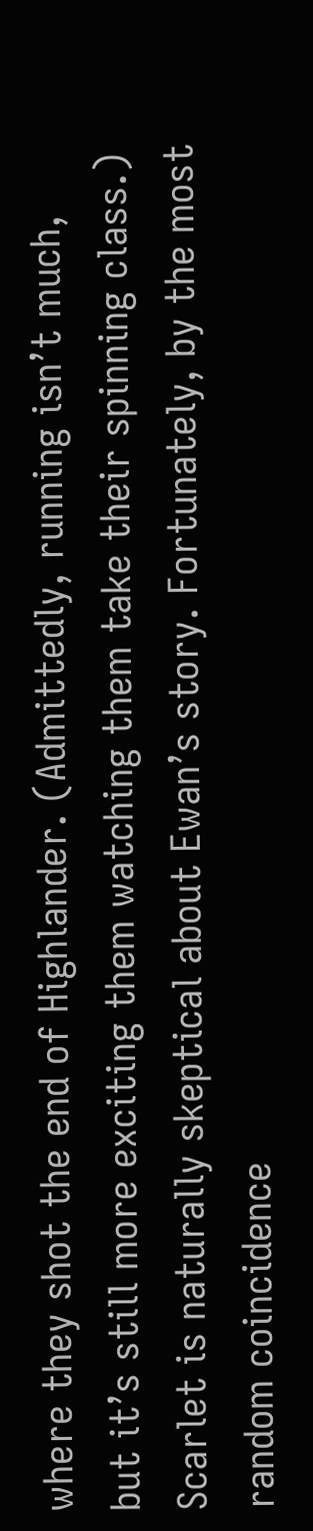where they shot the end of Highlander. (Admittedly, running isn’t much, but it’s still more exciting them watching them take their spinning class.) Scarlet is naturally skeptical about Ewan’s story. Fortunately, by the most random coincidence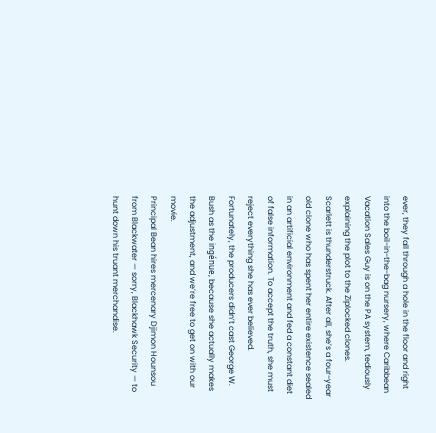ever, they fall through a hole in the floor and right into the boil-in-the-bag nursery, where Caribbean Vacation Sales Guy is on the PA system, tediously explaining the plot to the Ziplocked clones.
Scarlett is thunderstruck. After all, she’s a four-year old clone who has spent her entire existence sealed in an artificial environment and fed a constant diet of false information. To accept the truth, she must reject everything she has ever believed. Fortunately, the producers didn’t cast George W. Bush as the ingénue, because she actually makes the adjustment, and we’re free to get on with our movie.
Principal Bean hires mercenary Djimon Hounsou from Blackwater — sorry, Blackhawk Security — to hunt down his truant merchandise.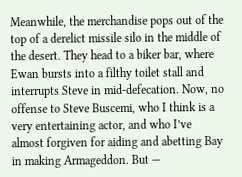Meanwhile, the merchandise pops out of the top of a derelict missile silo in the middle of the desert. They head to a biker bar, where Ewan bursts into a filthy toilet stall and interrupts Steve in mid-defecation. Now, no offense to Steve Buscemi, who I think is a very entertaining actor, and who I’ve almost forgiven for aiding and abetting Bay in making Armageddon. But —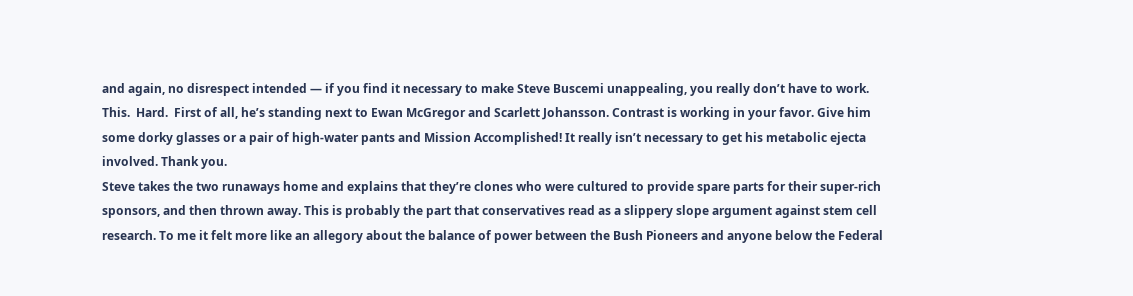and again, no disrespect intended — if you find it necessary to make Steve Buscemi unappealing, you really don’t have to work.  This.  Hard.  First of all, he’s standing next to Ewan McGregor and Scarlett Johansson. Contrast is working in your favor. Give him some dorky glasses or a pair of high-water pants and Mission Accomplished! It really isn’t necessary to get his metabolic ejecta involved. Thank you.
Steve takes the two runaways home and explains that they’re clones who were cultured to provide spare parts for their super-rich sponsors, and then thrown away. This is probably the part that conservatives read as a slippery slope argument against stem cell research. To me it felt more like an allegory about the balance of power between the Bush Pioneers and anyone below the Federal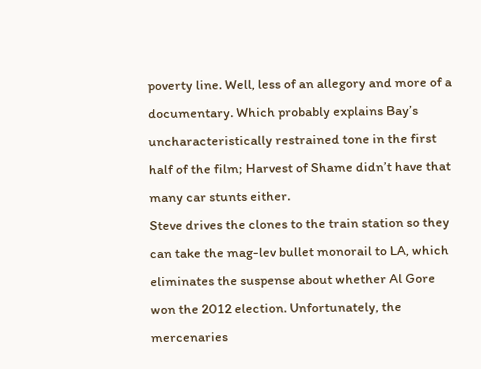poverty line. Well, less of an allegory and more of a documentary. Which probably explains Bay’s uncharacteristically restrained tone in the first half of the film; Harvest of Shame didn’t have that many car stunts either.
Steve drives the clones to the train station so they can take the mag-lev bullet monorail to LA, which eliminates the suspense about whether Al Gore won the 2012 election. Unfortunately, the mercenaries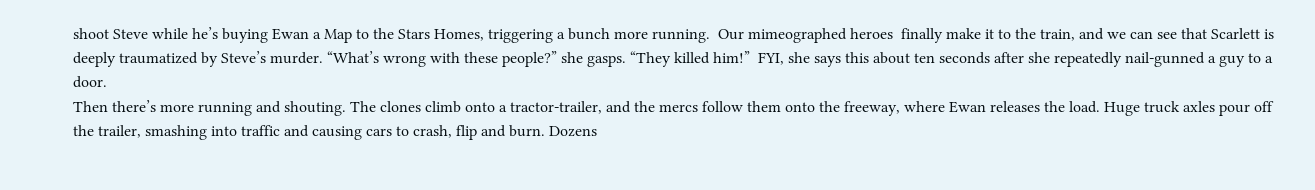shoot Steve while he’s buying Ewan a Map to the Stars Homes, triggering a bunch more running.  Our mimeographed heroes  finally make it to the train, and we can see that Scarlett is deeply traumatized by Steve’s murder. “What’s wrong with these people?” she gasps. “They killed him!”  FYI, she says this about ten seconds after she repeatedly nail-gunned a guy to a door.
Then there’s more running and shouting. The clones climb onto a tractor-trailer, and the mercs follow them onto the freeway, where Ewan releases the load. Huge truck axles pour off the trailer, smashing into traffic and causing cars to crash, flip and burn. Dozens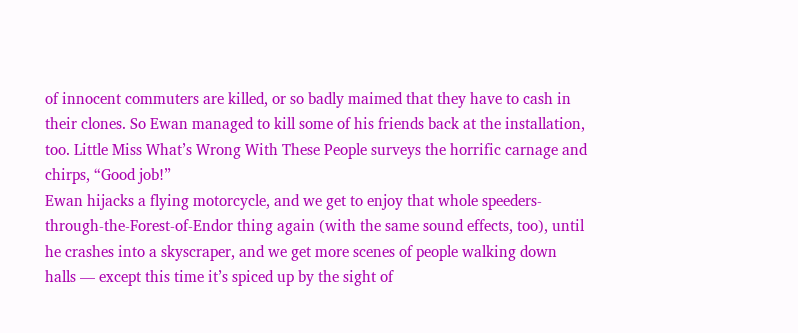of innocent commuters are killed, or so badly maimed that they have to cash in their clones. So Ewan managed to kill some of his friends back at the installation, too. Little Miss What’s Wrong With These People surveys the horrific carnage and chirps, “Good job!”
Ewan hijacks a flying motorcycle, and we get to enjoy that whole speeders-through-the-Forest-of-Endor thing again (with the same sound effects, too), until he crashes into a skyscraper, and we get more scenes of people walking down halls — except this time it’s spiced up by the sight of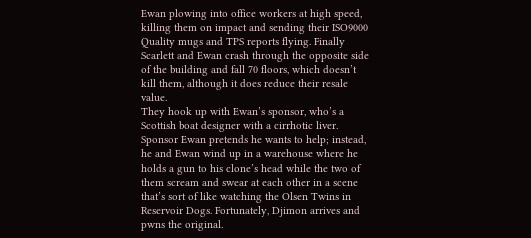Ewan plowing into office workers at high speed, killing them on impact and sending their ISO9000 Quality mugs and TPS reports flying. Finally Scarlett and Ewan crash through the opposite side of the building and fall 70 floors, which doesn’t kill them, although it does reduce their resale value.
They hook up with Ewan’s sponsor, who’s a Scottish boat designer with a cirrhotic liver. Sponsor Ewan pretends he wants to help; instead, he and Ewan wind up in a warehouse where he holds a gun to his clone’s head while the two of them scream and swear at each other in a scene that’s sort of like watching the Olsen Twins in Reservoir Dogs. Fortunately, Djimon arrives and pwns the original.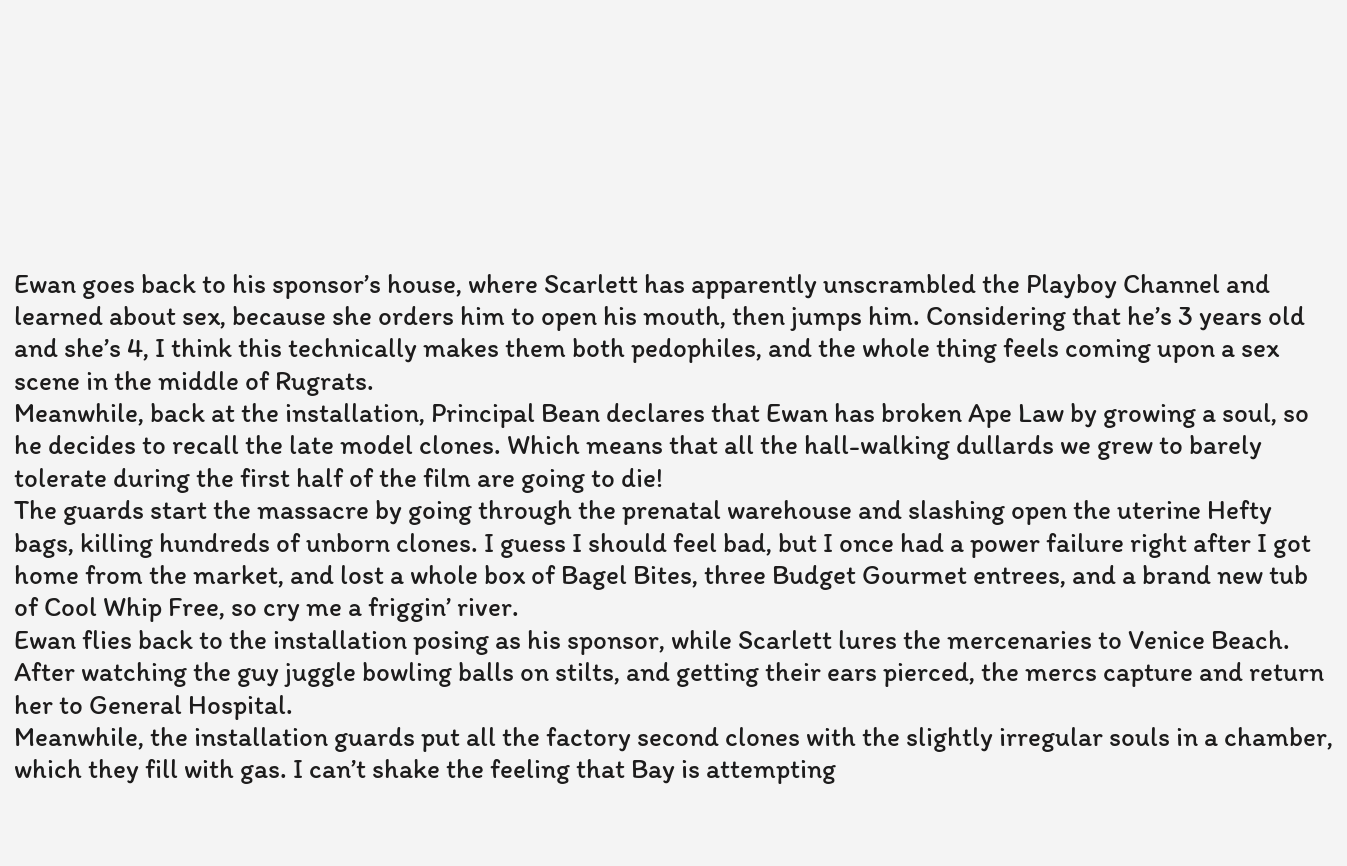Ewan goes back to his sponsor’s house, where Scarlett has apparently unscrambled the Playboy Channel and learned about sex, because she orders him to open his mouth, then jumps him. Considering that he’s 3 years old and she’s 4, I think this technically makes them both pedophiles, and the whole thing feels coming upon a sex scene in the middle of Rugrats.
Meanwhile, back at the installation, Principal Bean declares that Ewan has broken Ape Law by growing a soul, so he decides to recall the late model clones. Which means that all the hall-walking dullards we grew to barely tolerate during the first half of the film are going to die!
The guards start the massacre by going through the prenatal warehouse and slashing open the uterine Hefty bags, killing hundreds of unborn clones. I guess I should feel bad, but I once had a power failure right after I got home from the market, and lost a whole box of Bagel Bites, three Budget Gourmet entrees, and a brand new tub of Cool Whip Free, so cry me a friggin’ river.
Ewan flies back to the installation posing as his sponsor, while Scarlett lures the mercenaries to Venice Beach. After watching the guy juggle bowling balls on stilts, and getting their ears pierced, the mercs capture and return her to General Hospital.
Meanwhile, the installation guards put all the factory second clones with the slightly irregular souls in a chamber, which they fill with gas. I can’t shake the feeling that Bay is attempting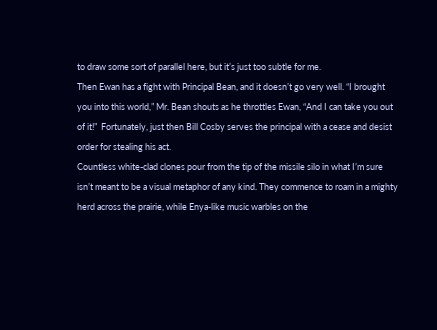to draw some sort of parallel here, but it’s just too subtle for me.
Then Ewan has a fight with Principal Bean, and it doesn’t go very well. “I brought you into this world,” Mr. Bean shouts as he throttles Ewan, “And I can take you out of it!”  Fortunately, just then Bill Cosby serves the principal with a cease and desist order for stealing his act.
Countless white-clad clones pour from the tip of the missile silo in what I’m sure isn’t meant to be a visual metaphor of any kind. They commence to roam in a mighty herd across the prairie, while Enya-like music warbles on the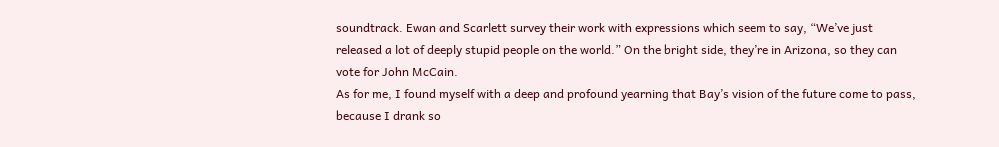soundtrack. Ewan and Scarlett survey their work with expressions which seem to say, “We’ve just released a lot of deeply stupid people on the world.” On the bright side, they’re in Arizona, so they can vote for John McCain.
As for me, I found myself with a deep and profound yearning that Bay’s vision of the future come to pass, because I drank so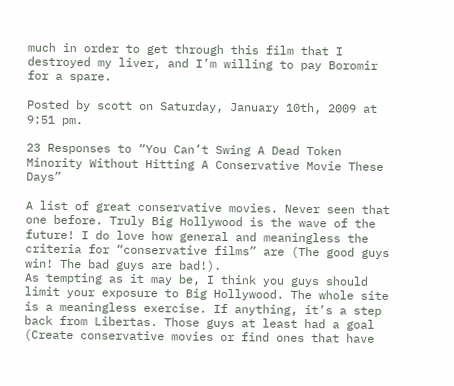much in order to get through this film that I destroyed my liver, and I’m willing to pay Boromir for a spare.

Posted by scott on Saturday, January 10th, 2009 at 9:51 pm.

23 Responses to “You Can’t Swing A Dead Token Minority Without Hitting A Conservative Movie These Days”

A list of great conservative movies. Never seen that one before. Truly Big Hollywood is the wave of the future! I do love how general and meaningless the criteria for “conservative films” are (The good guys win! The bad guys are bad!).
As tempting as it may be, I think you guys should limit your exposure to Big Hollywood. The whole site is a meaningless exercise. If anything, it’s a step back from Libertas. Those guys at least had a goal (Create conservative movies or find ones that have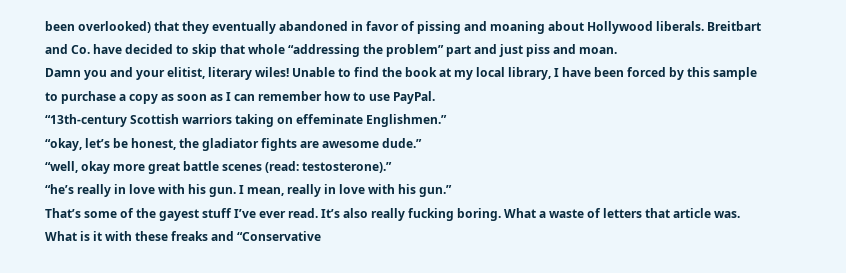been overlooked) that they eventually abandoned in favor of pissing and moaning about Hollywood liberals. Breitbart and Co. have decided to skip that whole “addressing the problem” part and just piss and moan.
Damn you and your elitist, literary wiles! Unable to find the book at my local library, I have been forced by this sample to purchase a copy as soon as I can remember how to use PayPal.
“13th-century Scottish warriors taking on effeminate Englishmen.”
“okay, let’s be honest, the gladiator fights are awesome dude.”
“well, okay more great battle scenes (read: testosterone).”
“he’s really in love with his gun. I mean, really in love with his gun.”
That’s some of the gayest stuff I’ve ever read. It’s also really fucking boring. What a waste of letters that article was. What is it with these freaks and “Conservative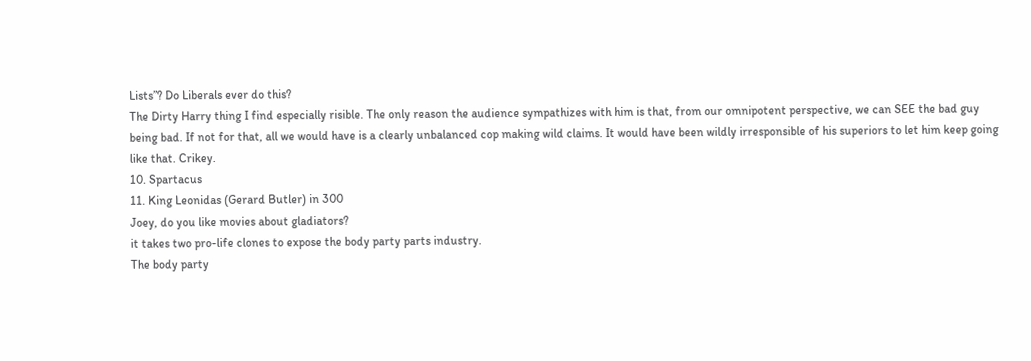Lists”? Do Liberals ever do this?
The Dirty Harry thing I find especially risible. The only reason the audience sympathizes with him is that, from our omnipotent perspective, we can SEE the bad guy being bad. If not for that, all we would have is a clearly unbalanced cop making wild claims. It would have been wildly irresponsible of his superiors to let him keep going like that. Crikey.
10. Spartacus
11. King Leonidas (Gerard Butler) in 300
Joey, do you like movies about gladiators?
it takes two pro-life clones to expose the body party parts industry.
The body party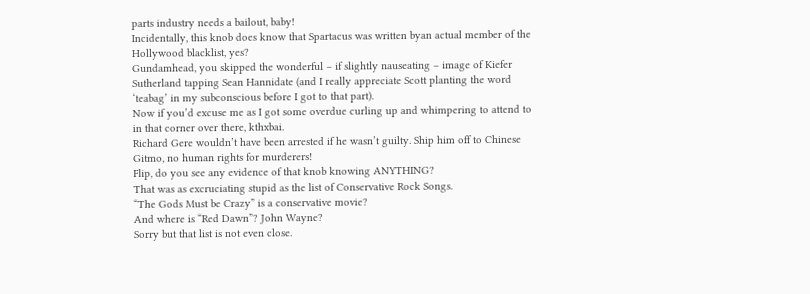parts industry needs a bailout, baby!
Incidentally, this knob does know that Spartacus was written byan actual member of the Hollywood blacklist, yes?
Gundamhead, you skipped the wonderful – if slightly nauseating – image of Kiefer Sutherland tapping Sean Hannidate (and I really appreciate Scott planting the word ‘teabag’ in my subconscious before I got to that part).
Now if you’d excuse me as I got some overdue curling up and whimpering to attend to in that corner over there, kthxbai.
Richard Gere wouldn’t have been arrested if he wasn’t guilty. Ship him off to Chinese Gitmo, no human rights for murderers!
Flip, do you see any evidence of that knob knowing ANYTHING?
That was as excruciating stupid as the list of Conservative Rock Songs.
“The Gods Must be Crazy” is a conservative movie?
And where is “Red Dawn”? John Wayne?
Sorry but that list is not even close.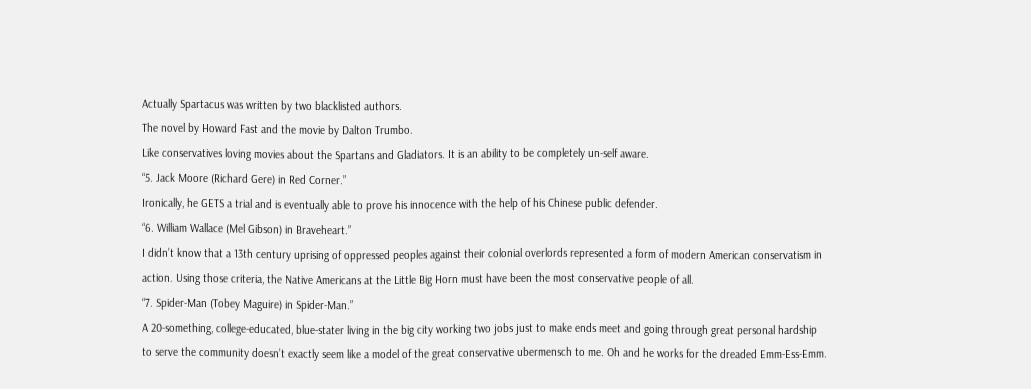Actually Spartacus was written by two blacklisted authors.
The novel by Howard Fast and the movie by Dalton Trumbo.
Like conservatives loving movies about the Spartans and Gladiators. It is an ability to be completely un-self aware.
“5. Jack Moore (Richard Gere) in Red Corner.”
Ironically, he GETS a trial and is eventually able to prove his innocence with the help of his Chinese public defender.
“6. William Wallace (Mel Gibson) in Braveheart.”
I didn’t know that a 13th century uprising of oppressed peoples against their colonial overlords represented a form of modern American conservatism in action. Using those criteria, the Native Americans at the Little Big Horn must have been the most conservative people of all.
“7. Spider-Man (Tobey Maguire) in Spider-Man.”
A 20-something, college-educated, blue-stater living in the big city working two jobs just to make ends meet and going through great personal hardship to serve the community doesn’t exactly seem like a model of the great conservative ubermensch to me. Oh and he works for the dreaded Emm-Ess-Emm.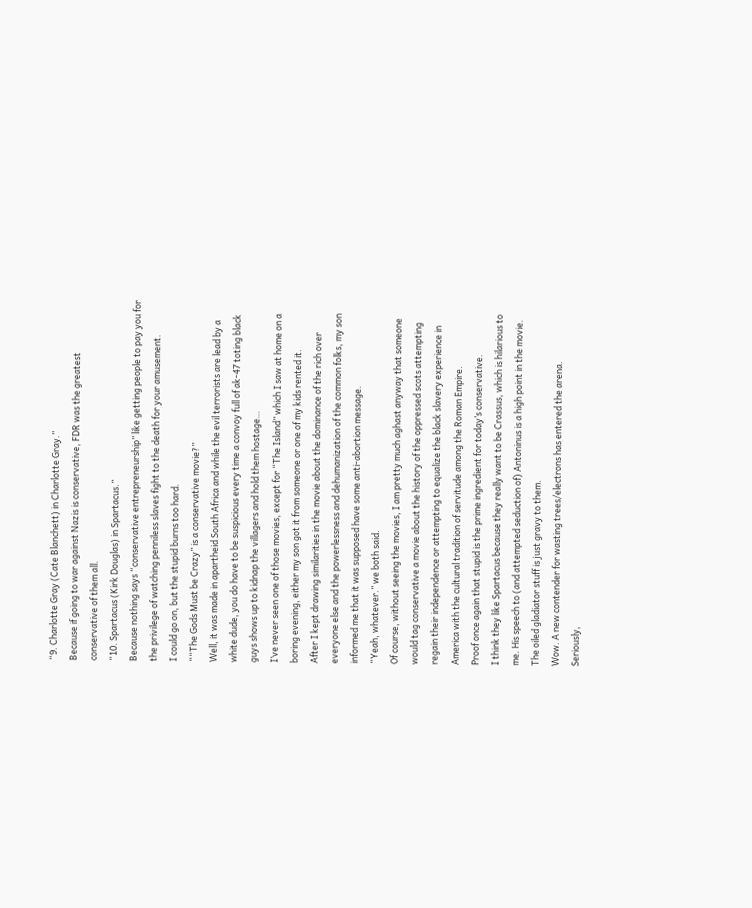“9. Charlotte Gray (Cate Blanchett) in Charlotte Gray.”
Because if going to war against Nazis is conservative, FDR was the greatest conservative of them all.
“10. Spartacus (Kirk Douglas) in Spartacus.”
Because nothing says “conservative entrepreneurship” like getting people to pay you for the privilege of watching penniless slaves fight to the death for your amusement.
I could go on, but the stupid burns too hard.
““The Gods Must be Crazy” is a conservative movie?”
Well, it was made in apartheid South Africa and while the evil terrorists are lead by a white dude, you do have to be suspicious every time a convoy full of ak-47 toting black guys shows up to kidnap the villagers and hold them hostage…
I’ve never seen one of those movies, except for “The Island” which I saw at home on a boring evening, either my son got it from someone or one of my kids rented it.
After I kept drawing similarities in the movie about the dominance of the rich over everyone else and the powerlessness and dehumanization of the common folks, my son informed me that it was supposed have some anti-abortion message.
“Yeah, whatever.” we both said.
Of course, without seeing the movies, I am pretty much aghast anyway that someone would tag conservative a movie about the history of the oppressed scots attempting regain their independence or attempting to equalize the black slavery experience in America with the cultural tradition of servitude among the Roman Empire.
Proof once again that stupid is the prime ingredient for today’s conservative.
I think they like Spartacus because they really want to be Crassus, which is hilarious to me. His speech to (and attempted seduction of) Antoninus is a high point in the movie. The oiled gladiator stuff is just gravy to them.
Wow. A new contender for wasting trees/electrons has entered the arena.
Seriously,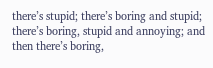there’s stupid; there’s boring and stupid; there’s boring, stupid and annoying; and then there’s boring,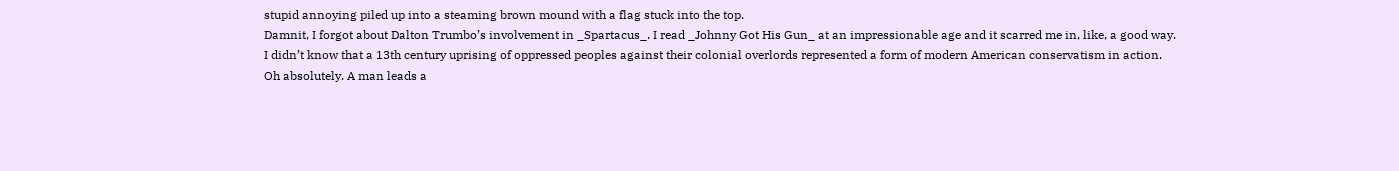stupid annoying piled up into a steaming brown mound with a flag stuck into the top.
Damnit, I forgot about Dalton Trumbo’s involvement in _Spartacus_. I read _Johnny Got His Gun_ at an impressionable age and it scarred me in, like, a good way.
I didn’t know that a 13th century uprising of oppressed peoples against their colonial overlords represented a form of modern American conservatism in action.
Oh absolutely. A man leads a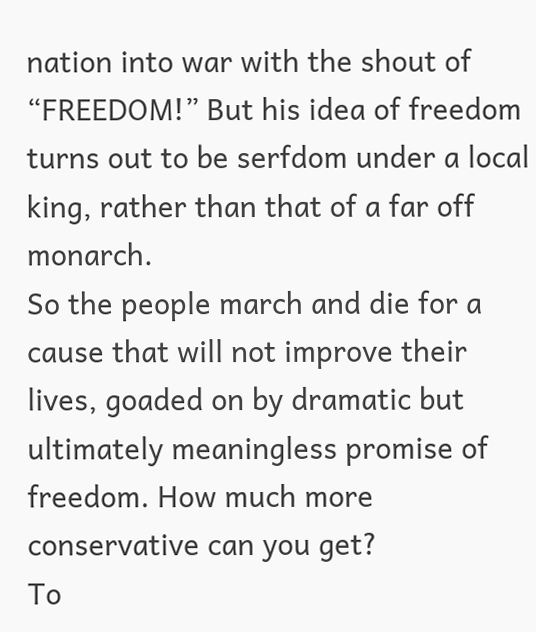nation into war with the shout of “FREEDOM!” But his idea of freedom turns out to be serfdom under a local king, rather than that of a far off monarch.
So the people march and die for a cause that will not improve their lives, goaded on by dramatic but ultimately meaningless promise of freedom. How much more conservative can you get?
To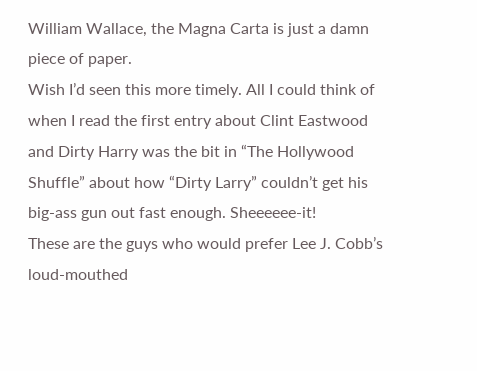William Wallace, the Magna Carta is just a damn piece of paper.
Wish I’d seen this more timely. All I could think of when I read the first entry about Clint Eastwood and Dirty Harry was the bit in “The Hollywood Shuffle” about how “Dirty Larry” couldn’t get his big-ass gun out fast enough. Sheeeeee-it!
These are the guys who would prefer Lee J. Cobb’s loud-mouthed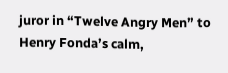juror in “Twelve Angry Men” to Henry Fonda’s calm,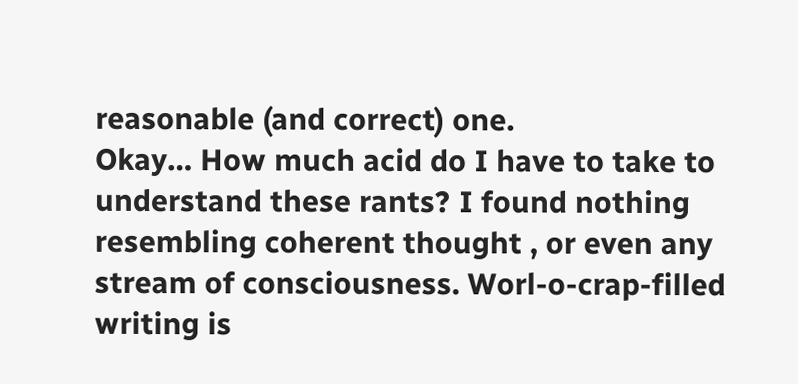reasonable (and correct) one.
Okay… How much acid do I have to take to understand these rants? I found nothing resembling coherent thought , or even any stream of consciousness. Worl-o-crap-filled writing is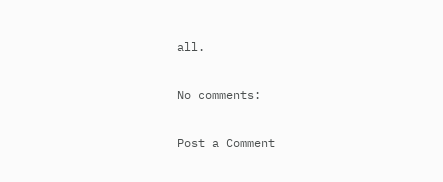all.

No comments:

Post a Comment